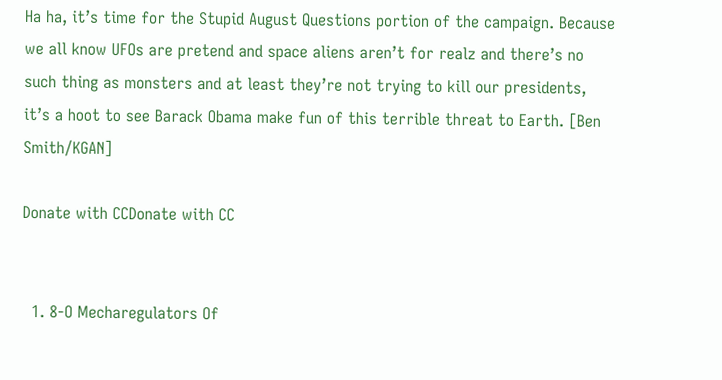Ha ha, it’s time for the Stupid August Questions portion of the campaign. Because we all know UFOs are pretend and space aliens aren’t for realz and there’s no such thing as monsters and at least they’re not trying to kill our presidents, it’s a hoot to see Barack Obama make fun of this terrible threat to Earth. [Ben Smith/KGAN]

Donate with CCDonate with CC


  1. 8-O Mecharegulators Of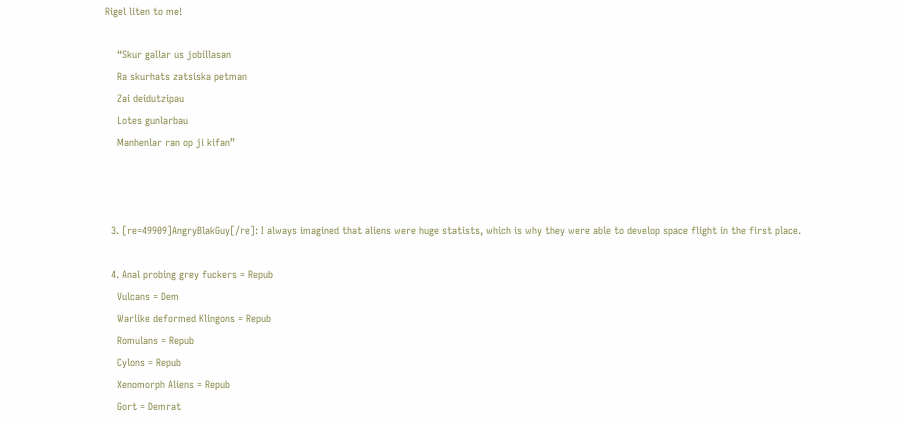Rigel liten to me!

    “Skur gallar us jobillasan
    Ra skurhats zatsiska petman
    Zai deidutzipau
    Lotes gunlarbau
    Manhenlar ran op ji kifan”



  3. [re=49909]AngryBlakGuy[/re]: I always imagined that aliens were huge statists, which is why they were able to develop space flight in the first place.

  4. Anal probing grey fuckers = Repub
    Vulcans = Dem
    Warlike deformed Klingons = Repub
    Romulans = Repub
    Cylons = Repub
    Xenomorph Aliens = Repub
    Gort = Demrat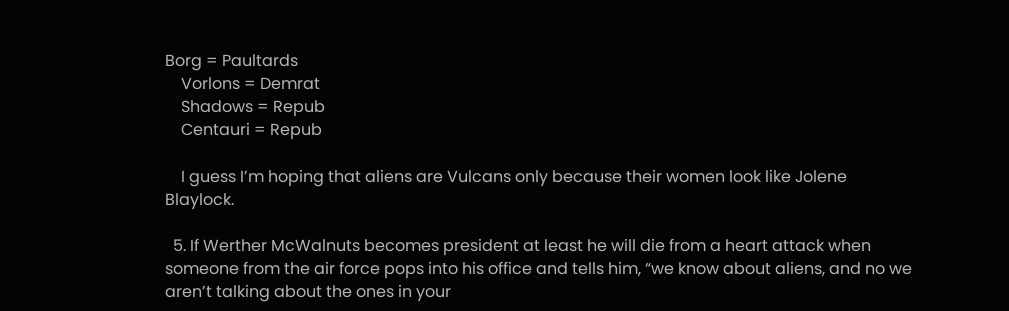Borg = Paultards
    Vorlons = Demrat
    Shadows = Repub
    Centauri = Repub

    I guess I’m hoping that aliens are Vulcans only because their women look like Jolene Blaylock.

  5. If Werther McWalnuts becomes president at least he will die from a heart attack when someone from the air force pops into his office and tells him, “we know about aliens, and no we aren’t talking about the ones in your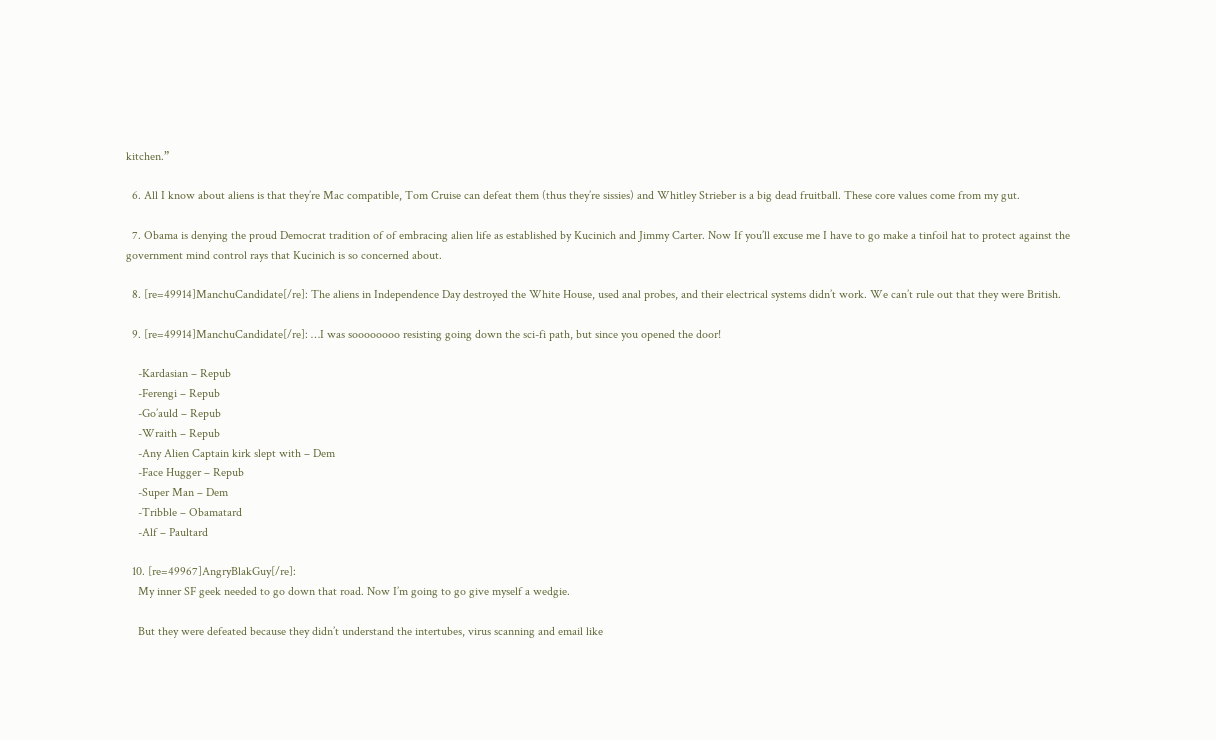kitchen.”

  6. All I know about aliens is that they’re Mac compatible, Tom Cruise can defeat them (thus they’re sissies) and Whitley Strieber is a big dead fruitball. These core values come from my gut.

  7. Obama is denying the proud Democrat tradition of of embracing alien life as established by Kucinich and Jimmy Carter. Now If you’ll excuse me I have to go make a tinfoil hat to protect against the government mind control rays that Kucinich is so concerned about.

  8. [re=49914]ManchuCandidate[/re]: The aliens in Independence Day destroyed the White House, used anal probes, and their electrical systems didn’t work. We can’t rule out that they were British.

  9. [re=49914]ManchuCandidate[/re]: …I was soooooooo resisting going down the sci-fi path, but since you opened the door!

    -Kardasian – Repub
    -Ferengi – Repub
    -Go’auld – Repub
    -Wraith – Repub
    -Any Alien Captain kirk slept with – Dem
    -Face Hugger – Repub
    -Super Man – Dem
    -Tribble – Obamatard
    -Alf – Paultard

  10. [re=49967]AngryBlakGuy[/re]:
    My inner SF geek needed to go down that road. Now I’m going to go give myself a wedgie.

    But they were defeated because they didn’t understand the intertubes, virus scanning and email like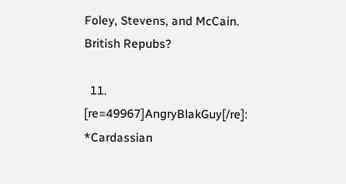Foley, Stevens, and McCain. British Repubs?

  11. [re=49967]AngryBlakGuy[/re]: *Cardassian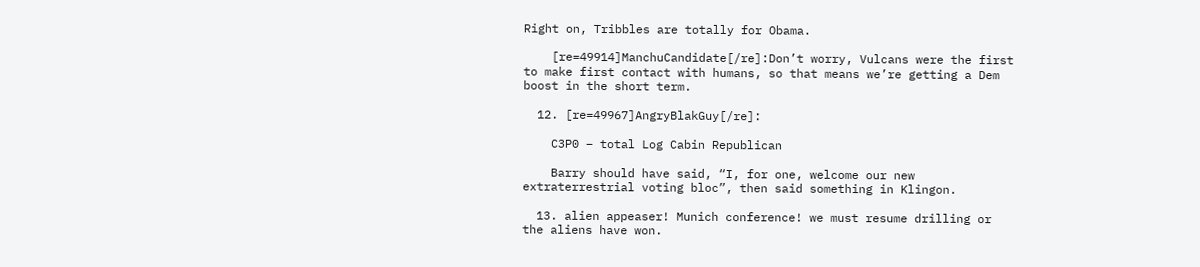Right on, Tribbles are totally for Obama.

    [re=49914]ManchuCandidate[/re]:Don’t worry, Vulcans were the first to make first contact with humans, so that means we’re getting a Dem boost in the short term.

  12. [re=49967]AngryBlakGuy[/re]:

    C3P0 – total Log Cabin Republican

    Barry should have said, “I, for one, welcome our new extraterrestrial voting bloc”, then said something in Klingon.

  13. alien appeaser! Munich conference! we must resume drilling or the aliens have won.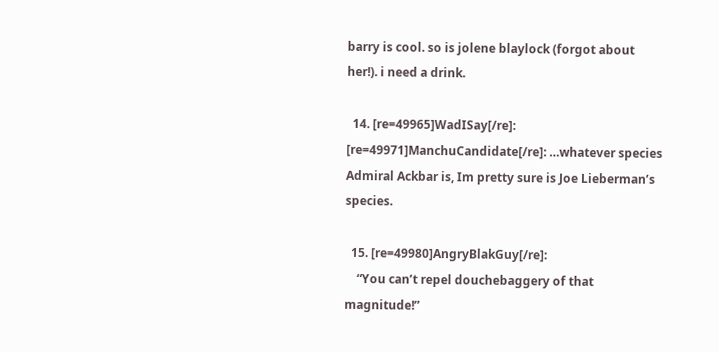barry is cool. so is jolene blaylock (forgot about her!). i need a drink.

  14. [re=49965]WadISay[/re]: [re=49971]ManchuCandidate[/re]: …whatever species Admiral Ackbar is, Im pretty sure is Joe Lieberman’s species.

  15. [re=49980]AngryBlakGuy[/re]:
    “You can’t repel douchebaggery of that magnitude!”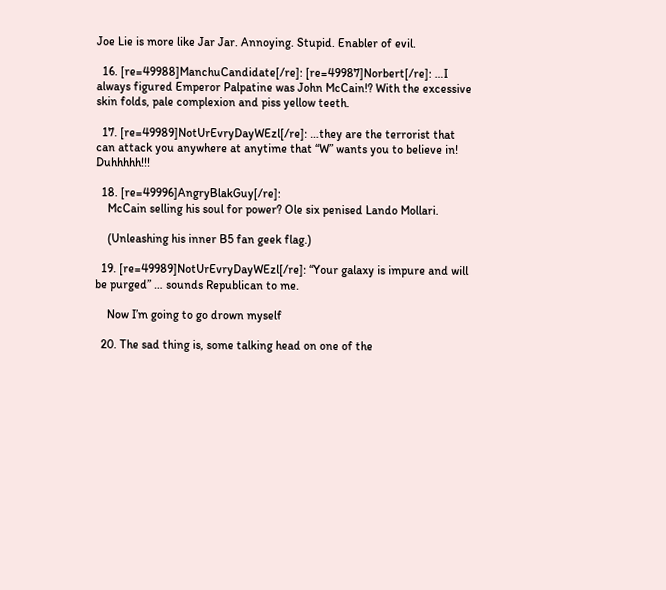Joe Lie is more like Jar Jar. Annoying. Stupid. Enabler of evil.

  16. [re=49988]ManchuCandidate[/re]: [re=49987]Norbert[/re]: …I always figured Emperor Palpatine was John McCain!? With the excessive skin folds, pale complexion and piss yellow teeth.

  17. [re=49989]NotUrEvryDayWEzl[/re]: …they are the terrorist that can attack you anywhere at anytime that “W” wants you to believe in! Duhhhhh!!!

  18. [re=49996]AngryBlakGuy[/re]:
    McCain selling his soul for power? Ole six penised Lando Mollari.

    (Unleashing his inner B5 fan geek flag.)

  19. [re=49989]NotUrEvryDayWEzl[/re]: “Your galaxy is impure and will be purged” … sounds Republican to me.

    Now I’m going to go drown myself

  20. The sad thing is, some talking head on one of the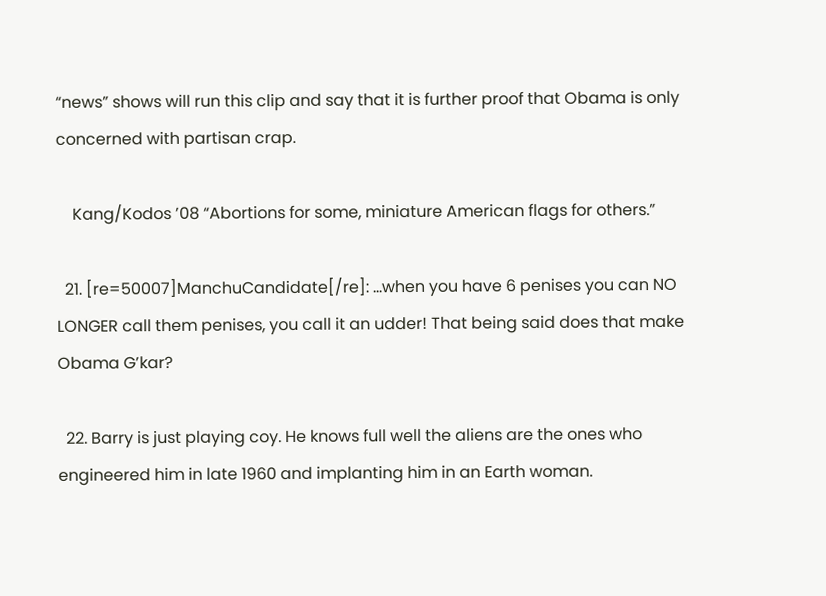“news” shows will run this clip and say that it is further proof that Obama is only concerned with partisan crap.

    Kang/Kodos ’08 “Abortions for some, miniature American flags for others.”

  21. [re=50007]ManchuCandidate[/re]: …when you have 6 penises you can NO LONGER call them penises, you call it an udder! That being said does that make Obama G’kar?

  22. Barry is just playing coy. He knows full well the aliens are the ones who engineered him in late 1960 and implanting him in an Earth woman.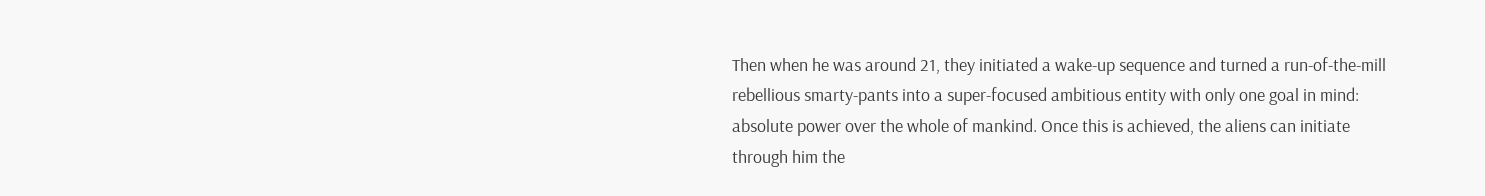Then when he was around 21, they initiated a wake-up sequence and turned a run-of-the-mill rebellious smarty-pants into a super-focused ambitious entity with only one goal in mind: absolute power over the whole of mankind. Once this is achieved, the aliens can initiate through him the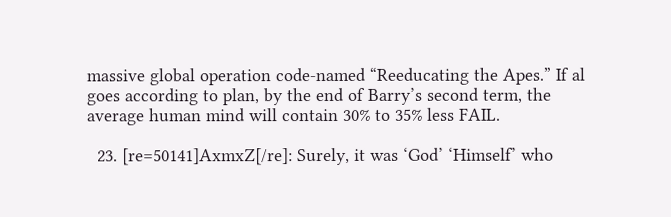massive global operation code-named “Reeducating the Apes.” If al goes according to plan, by the end of Barry’s second term, the average human mind will contain 30% to 35% less FAIL.

  23. [re=50141]AxmxZ[/re]: Surely, it was ‘God’ ‘Himself’ who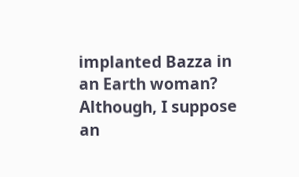implanted Bazza in an Earth woman? Although, I suppose an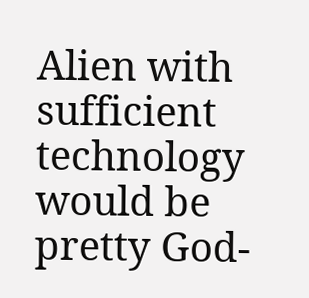Alien with sufficient technology would be pretty God-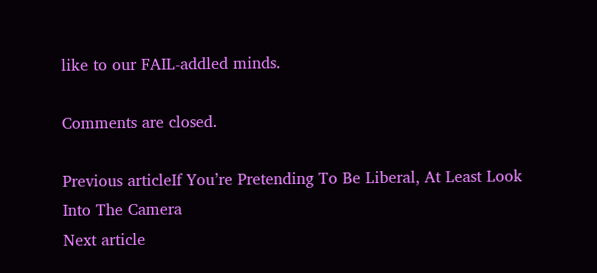like to our FAIL-addled minds.

Comments are closed.

Previous articleIf You’re Pretending To Be Liberal, At Least Look Into The Camera
Next article